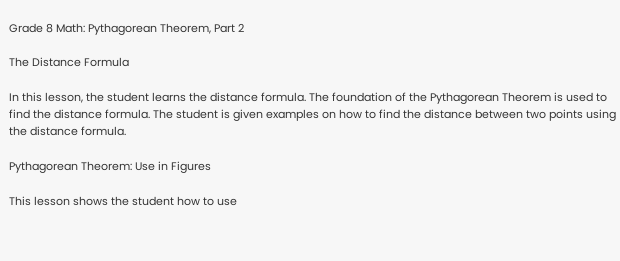Grade 8 Math: Pythagorean Theorem, Part 2

The Distance Formula

In this lesson, the student learns the distance formula. The foundation of the Pythagorean Theorem is used to find the distance formula. The student is given examples on how to find the distance between two points using the distance formula.

Pythagorean Theorem: Use in Figures

This lesson shows the student how to use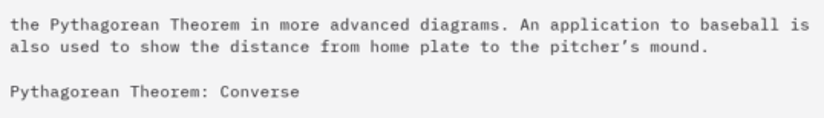the Pythagorean Theorem in more advanced diagrams. An application to baseball is also used to show the distance from home plate to the pitcher’s mound.

Pythagorean Theorem: Converse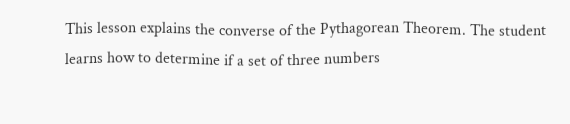This lesson explains the converse of the Pythagorean Theorem. The student learns how to determine if a set of three numbers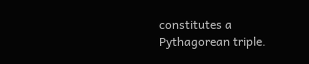constitutes a Pythagorean triple.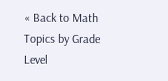« Back to Math Topics by Grade Level